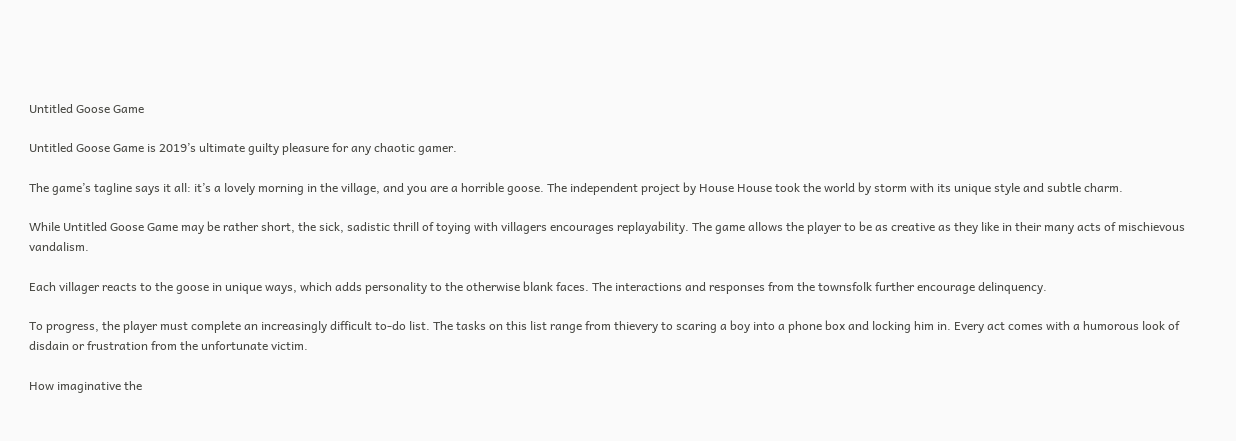Untitled Goose Game

Untitled Goose Game is 2019’s ultimate guilty pleasure for any chaotic gamer.

The game’s tagline says it all: it’s a lovely morning in the village, and you are a horrible goose. The independent project by House House took the world by storm with its unique style and subtle charm.

While Untitled Goose Game may be rather short, the sick, sadistic thrill of toying with villagers encourages replayability. The game allows the player to be as creative as they like in their many acts of mischievous vandalism.

Each villager reacts to the goose in unique ways, which adds personality to the otherwise blank faces. The interactions and responses from the townsfolk further encourage delinquency.

To progress, the player must complete an increasingly difficult to-do list. The tasks on this list range from thievery to scaring a boy into a phone box and locking him in. Every act comes with a humorous look of disdain or frustration from the unfortunate victim.

How imaginative the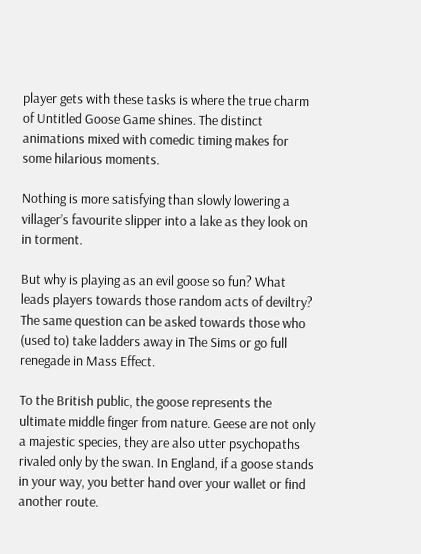player gets with these tasks is where the true charm of Untitled Goose Game shines. The distinct animations mixed with comedic timing makes for some hilarious moments.

Nothing is more satisfying than slowly lowering a villager’s favourite slipper into a lake as they look on in torment.

But why is playing as an evil goose so fun? What leads players towards those random acts of deviltry? The same question can be asked towards those who (used to) take ladders away in The Sims or go full renegade in Mass Effect.

To the British public, the goose represents the ultimate middle finger from nature. Geese are not only a majestic species, they are also utter psychopaths rivaled only by the swan. In England, if a goose stands in your way, you better hand over your wallet or find another route.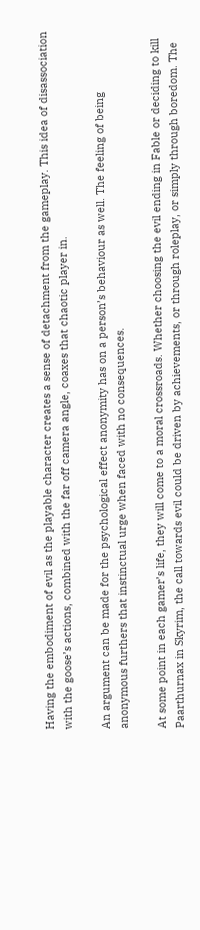Having the embodiment of evil as the playable character creates a sense of detachment from the gameplay. This idea of disassociation with the goose’s actions, combined with the far off camera angle, coaxes that chaotic player in.

An argument can be made for the psychological effect anonymity has on a person’s behaviour as well. The feeling of being anonymous furthers that instinctual urge when faced with no consequences.

At some point in each gamer’s life, they will come to a moral crossroads. Whether choosing the evil ending in Fable or deciding to kill Paarthurnax in Skyrim, the call towards evil could be driven by achievements, or through roleplay, or simply through boredom. The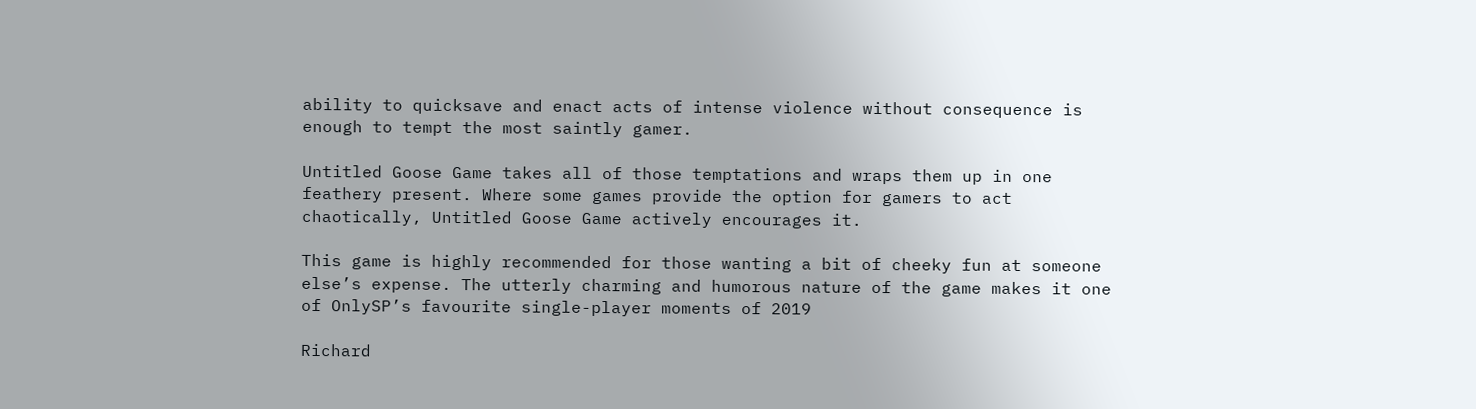ability to quicksave and enact acts of intense violence without consequence is enough to tempt the most saintly gamer.

Untitled Goose Game takes all of those temptations and wraps them up in one feathery present. Where some games provide the option for gamers to act chaotically, Untitled Goose Game actively encourages it.

This game is highly recommended for those wanting a bit of cheeky fun at someone else’s expense. The utterly charming and humorous nature of the game makes it one of OnlySP’s favourite single-player moments of 2019

Richard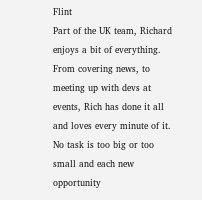Flint
Part of the UK team, Richard enjoys a bit of everything. From covering news, to meeting up with devs at events, Rich has done it all and loves every minute of it. No task is too big or too small and each new opportunity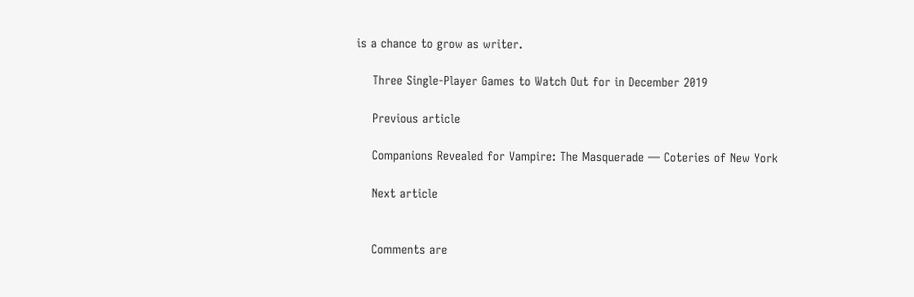is a chance to grow as writer.

    Three Single-Player Games to Watch Out for in December 2019

    Previous article

    Companions Revealed for Vampire: The Masquerade — Coteries of New York

    Next article


    Comments are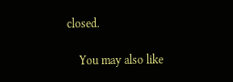closed.

    You may also like